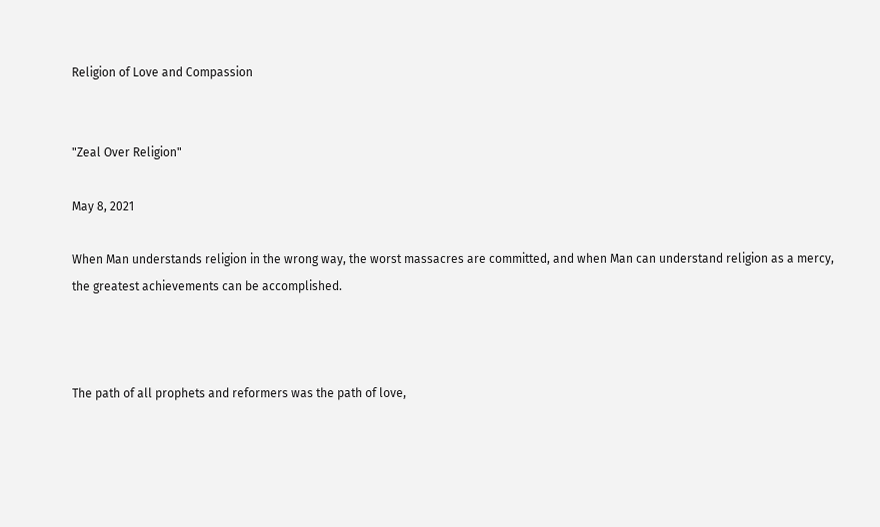Religion of Love and Compassion


"Zeal Over Religion"

May 8, 2021

When Man understands religion in the wrong way, the worst massacres are committed, and when Man can understand religion as a mercy, the greatest achievements can be accomplished.



The path of all prophets and reformers was the path of love,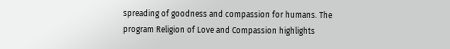spreading of goodness and compassion for humans. The program Religion of Love and Compassion highlights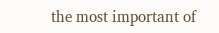the most important of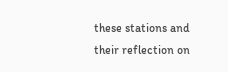these stations and their reflection on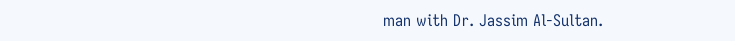man with Dr. Jassim Al-Sultan.